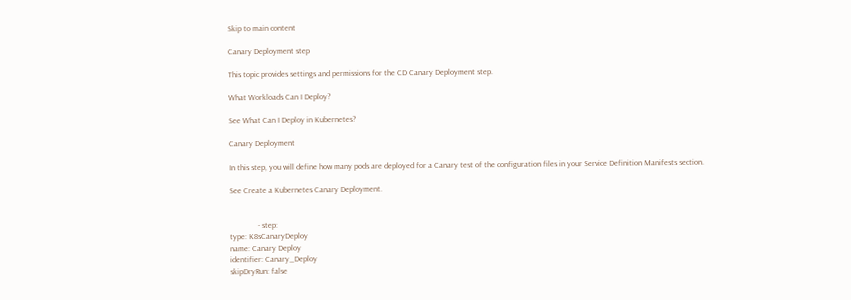Skip to main content

Canary Deployment step

This topic provides settings and permissions for the CD Canary Deployment step.

What Workloads Can I Deploy?

See What Can I Deploy in Kubernetes?

Canary Deployment

In this step, you will define how many pods are deployed for a Canary test of the configuration files in your Service Definition Manifests section.

See Create a Kubernetes Canary Deployment.


              - step:
type: K8sCanaryDeploy
name: Canary Deploy
identifier: Canary_Deploy
skipDryRun: false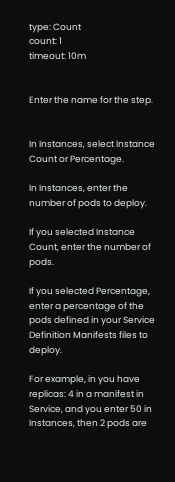type: Count
count: 1
timeout: 10m


Enter the name for the step.


In Instances, select Instance Count or Percentage.

In Instances, enter the number of pods to deploy.

If you selected Instance Count, enter the number of pods.

If you selected Percentage, enter a percentage of the pods defined in your Service Definition Manifests files to deploy.

For example, in you have replicas: 4 in a manifest in Service, and you enter 50 in Instances, then 2 pods are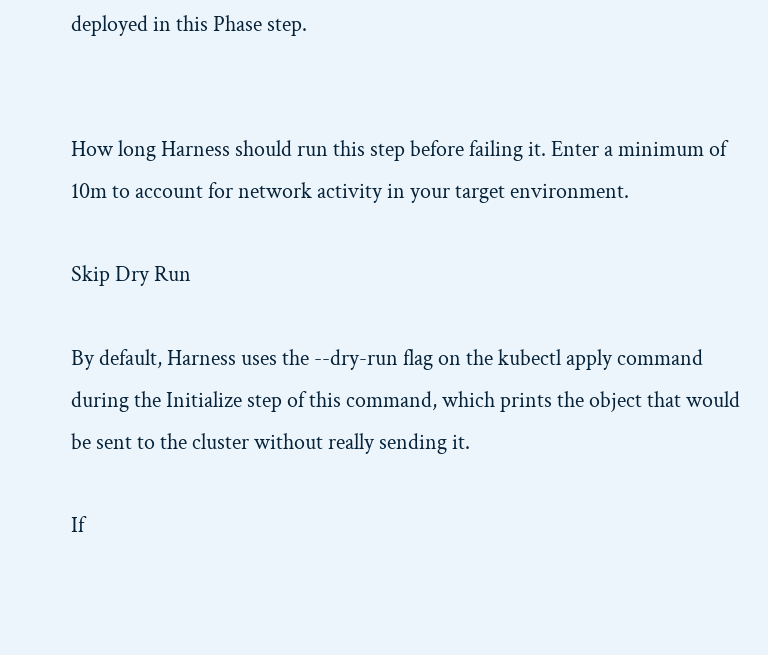deployed in this Phase step.


How long Harness should run this step before failing it. Enter a minimum of 10m to account for network activity in your target environment.

Skip Dry Run

By default, Harness uses the --dry-run flag on the kubectl apply command during the Initialize step of this command, which prints the object that would be sent to the cluster without really sending it.

If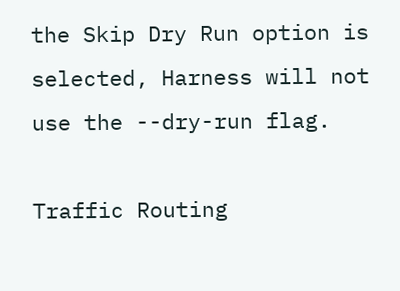the Skip Dry Run option is selected, Harness will not use the --dry-run flag.

Traffic Routing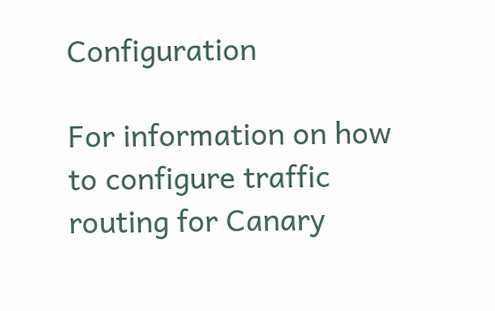Configuration

For information on how to configure traffic routing for Canary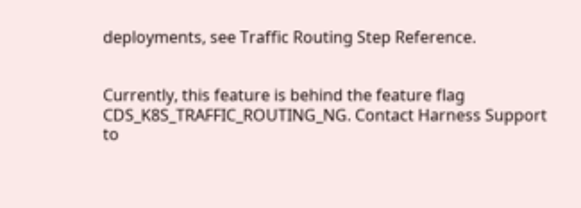deployments, see Traffic Routing Step Reference.


Currently, this feature is behind the feature flag CDS_K8S_TRAFFIC_ROUTING_NG. Contact Harness Support to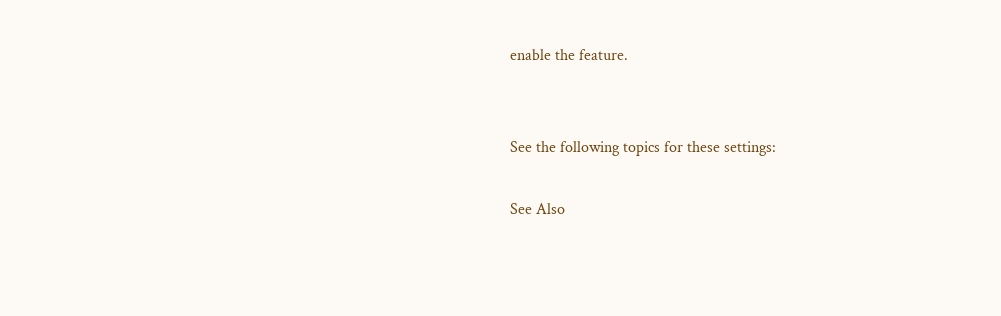enable the feature.


See the following topics for these settings:

See Also